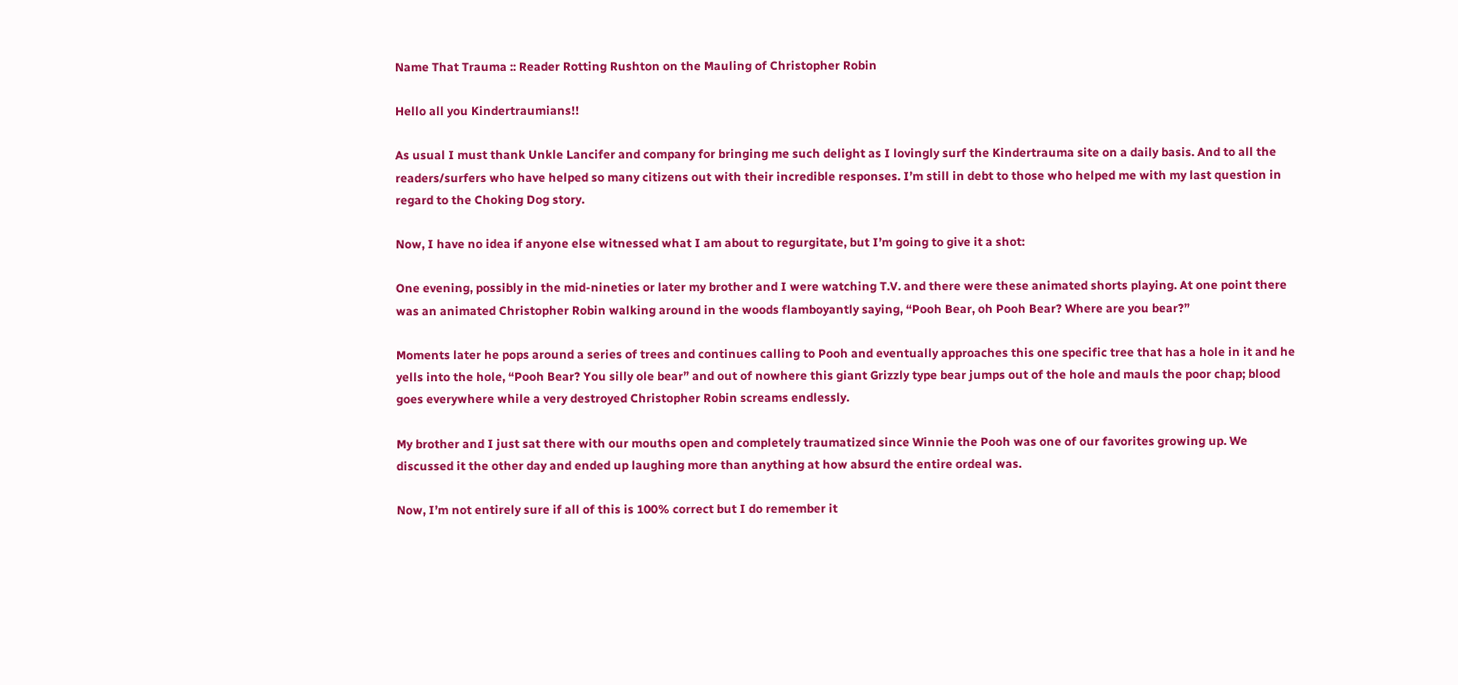Name That Trauma :: Reader Rotting Rushton on the Mauling of Christopher Robin

Hello all you Kindertraumians!!

As usual I must thank Unkle Lancifer and company for bringing me such delight as I lovingly surf the Kindertrauma site on a daily basis. And to all the readers/surfers who have helped so many citizens out with their incredible responses. I’m still in debt to those who helped me with my last question in regard to the Choking Dog story.

Now, I have no idea if anyone else witnessed what I am about to regurgitate, but I’m going to give it a shot:

One evening, possibly in the mid-nineties or later my brother and I were watching T.V. and there were these animated shorts playing. At one point there was an animated Christopher Robin walking around in the woods flamboyantly saying, “Pooh Bear, oh Pooh Bear? Where are you bear?”

Moments later he pops around a series of trees and continues calling to Pooh and eventually approaches this one specific tree that has a hole in it and he yells into the hole, “Pooh Bear? You silly ole bear” and out of nowhere this giant Grizzly type bear jumps out of the hole and mauls the poor chap; blood goes everywhere while a very destroyed Christopher Robin screams endlessly.

My brother and I just sat there with our mouths open and completely traumatized since Winnie the Pooh was one of our favorites growing up. We discussed it the other day and ended up laughing more than anything at how absurd the entire ordeal was.

Now, I’m not entirely sure if all of this is 100% correct but I do remember it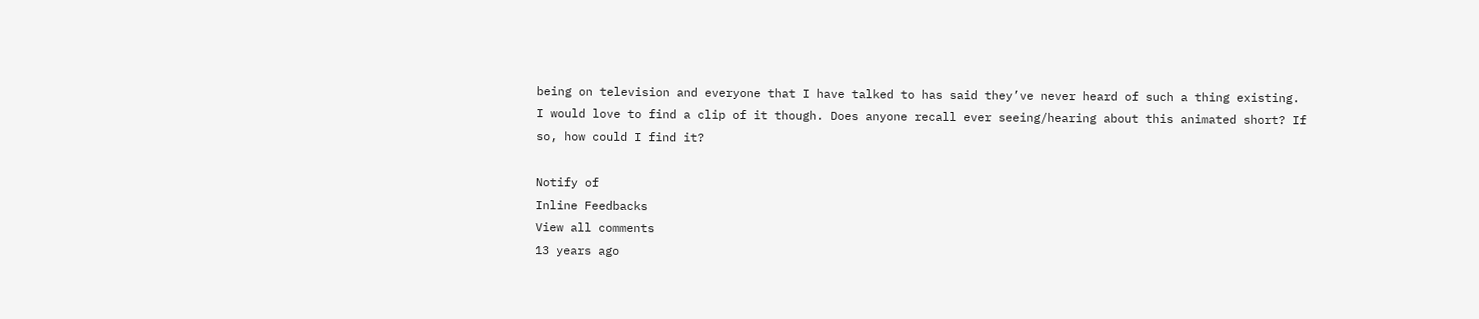being on television and everyone that I have talked to has said they’ve never heard of such a thing existing. I would love to find a clip of it though. Does anyone recall ever seeing/hearing about this animated short? If so, how could I find it?

Notify of
Inline Feedbacks
View all comments
13 years ago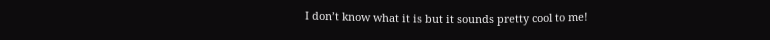I don’t know what it is but it sounds pretty cool to me!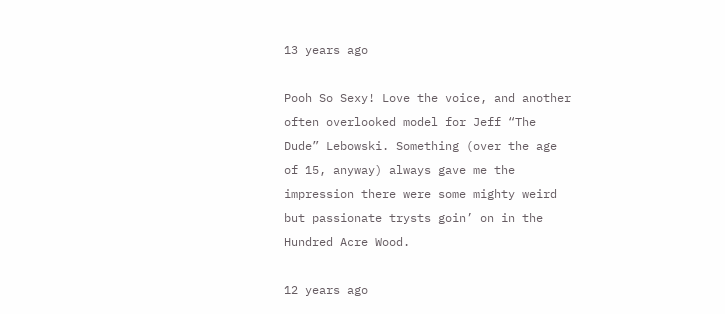13 years ago

Pooh So Sexy! Love the voice, and another often overlooked model for Jeff “The Dude” Lebowski. Something (over the age of 15, anyway) always gave me the impression there were some mighty weird but passionate trysts goin’ on in the Hundred Acre Wood.

12 years ago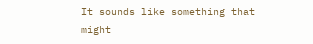It sounds like something that might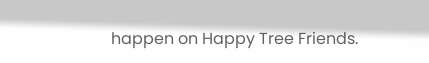happen on Happy Tree Friends.